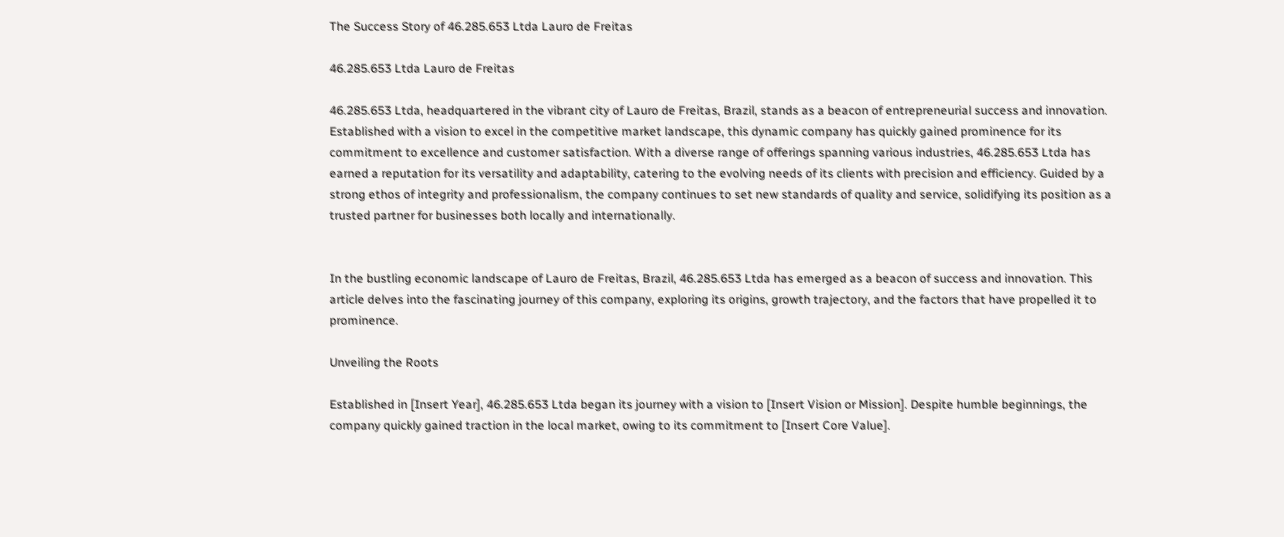The Success Story of 46.285.653 Ltda Lauro de Freitas

46.285.653 Ltda Lauro de Freitas

46.285.653 Ltda, headquartered in the vibrant city of Lauro de Freitas, Brazil, stands as a beacon of entrepreneurial success and innovation. Established with a vision to excel in the competitive market landscape, this dynamic company has quickly gained prominence for its commitment to excellence and customer satisfaction. With a diverse range of offerings spanning various industries, 46.285.653 Ltda has earned a reputation for its versatility and adaptability, catering to the evolving needs of its clients with precision and efficiency. Guided by a strong ethos of integrity and professionalism, the company continues to set new standards of quality and service, solidifying its position as a trusted partner for businesses both locally and internationally.


In the bustling economic landscape of Lauro de Freitas, Brazil, 46.285.653 Ltda has emerged as a beacon of success and innovation. This article delves into the fascinating journey of this company, exploring its origins, growth trajectory, and the factors that have propelled it to prominence.

Unveiling the Roots

Established in [Insert Year], 46.285.653 Ltda began its journey with a vision to [Insert Vision or Mission]. Despite humble beginnings, the company quickly gained traction in the local market, owing to its commitment to [Insert Core Value].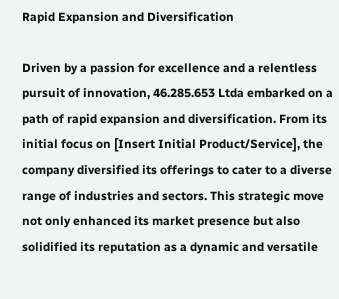Rapid Expansion and Diversification

Driven by a passion for excellence and a relentless pursuit of innovation, 46.285.653 Ltda embarked on a path of rapid expansion and diversification. From its initial focus on [Insert Initial Product/Service], the company diversified its offerings to cater to a diverse range of industries and sectors. This strategic move not only enhanced its market presence but also solidified its reputation as a dynamic and versatile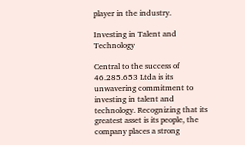player in the industry.

Investing in Talent and Technology

Central to the success of 46.285.653 Ltda is its unwavering commitment to investing in talent and technology. Recognizing that its greatest asset is its people, the company places a strong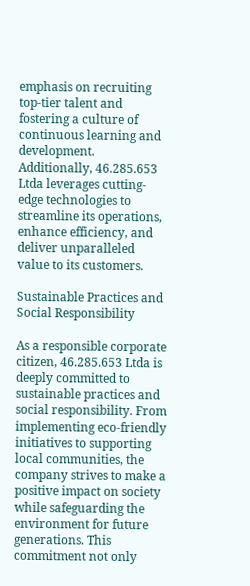emphasis on recruiting top-tier talent and fostering a culture of continuous learning and development. Additionally, 46.285.653 Ltda leverages cutting-edge technologies to streamline its operations, enhance efficiency, and deliver unparalleled value to its customers.

Sustainable Practices and Social Responsibility

As a responsible corporate citizen, 46.285.653 Ltda is deeply committed to sustainable practices and social responsibility. From implementing eco-friendly initiatives to supporting local communities, the company strives to make a positive impact on society while safeguarding the environment for future generations. This commitment not only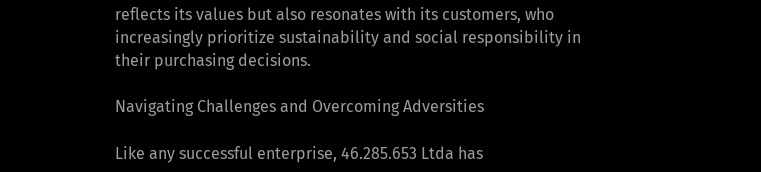reflects its values but also resonates with its customers, who increasingly prioritize sustainability and social responsibility in their purchasing decisions.

Navigating Challenges and Overcoming Adversities

Like any successful enterprise, 46.285.653 Ltda has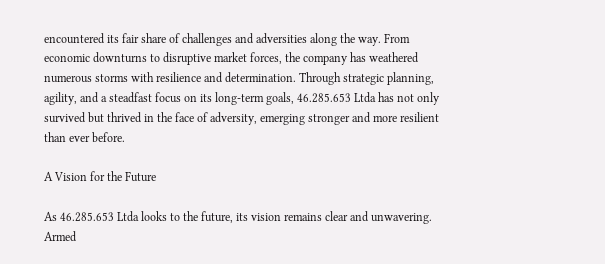encountered its fair share of challenges and adversities along the way. From economic downturns to disruptive market forces, the company has weathered numerous storms with resilience and determination. Through strategic planning, agility, and a steadfast focus on its long-term goals, 46.285.653 Ltda has not only survived but thrived in the face of adversity, emerging stronger and more resilient than ever before.

A Vision for the Future

As 46.285.653 Ltda looks to the future, its vision remains clear and unwavering. Armed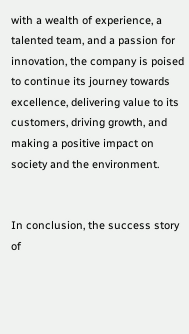with a wealth of experience, a talented team, and a passion for innovation, the company is poised to continue its journey towards excellence, delivering value to its customers, driving growth, and making a positive impact on society and the environment.


In conclusion, the success story of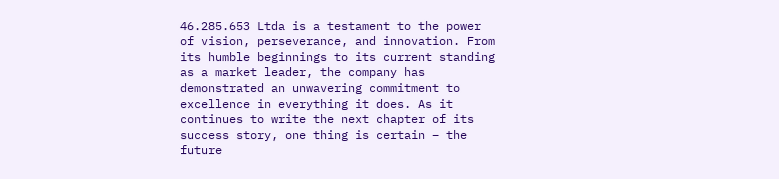46.285.653 Ltda is a testament to the power of vision, perseverance, and innovation. From its humble beginnings to its current standing as a market leader, the company has demonstrated an unwavering commitment to excellence in everything it does. As it continues to write the next chapter of its success story, one thing is certain – the future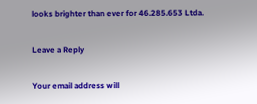looks brighter than ever for 46.285.653 Ltda.

Leave a Reply

Your email address will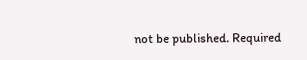not be published. Required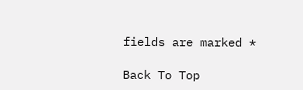fields are marked *

Back To Top